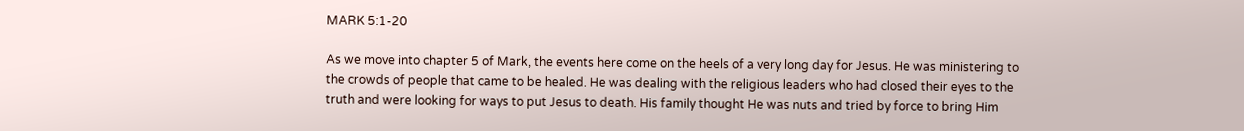MARK 5:1-20

As we move into chapter 5 of Mark, the events here come on the heels of a very long day for Jesus. He was ministering to the crowds of people that came to be healed. He was dealing with the religious leaders who had closed their eyes to the truth and were looking for ways to put Jesus to death. His family thought He was nuts and tried by force to bring Him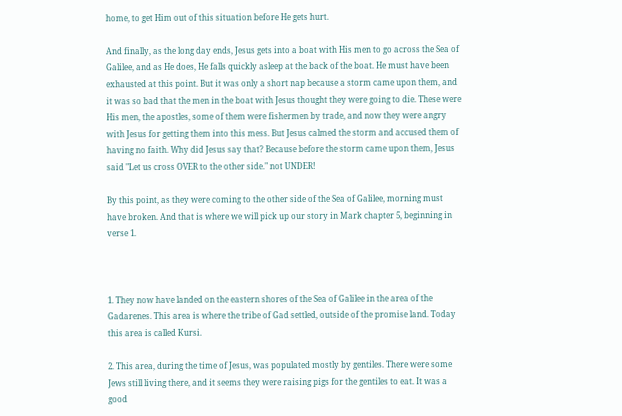home, to get Him out of this situation before He gets hurt.

And finally, as the long day ends, Jesus gets into a boat with His men to go across the Sea of Galilee, and as He does, He falls quickly asleep at the back of the boat. He must have been exhausted at this point. But it was only a short nap because a storm came upon them, and it was so bad that the men in the boat with Jesus thought they were going to die. These were His men, the apostles, some of them were fishermen by trade, and now they were angry with Jesus for getting them into this mess. But Jesus calmed the storm and accused them of having no faith. Why did Jesus say that? Because before the storm came upon them, Jesus said "Let us cross OVER to the other side." not UNDER!

By this point, as they were coming to the other side of the Sea of Galilee, morning must have broken. And that is where we will pick up our story in Mark chapter 5, beginning in verse 1.



1. They now have landed on the eastern shores of the Sea of Galilee in the area of the Gadarenes. This area is where the tribe of Gad settled, outside of the promise land. Today this area is called Kursi.

2. This area, during the time of Jesus, was populated mostly by gentiles. There were some Jews still living there, and it seems they were raising pigs for the gentiles to eat. It was a good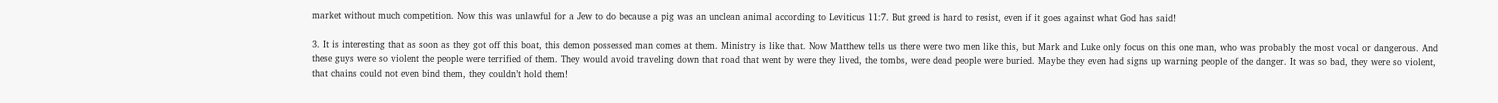market without much competition. Now this was unlawful for a Jew to do because a pig was an unclean animal according to Leviticus 11:7. But greed is hard to resist, even if it goes against what God has said!

3. It is interesting that as soon as they got off this boat, this demon possessed man comes at them. Ministry is like that. Now Matthew tells us there were two men like this, but Mark and Luke only focus on this one man, who was probably the most vocal or dangerous. And these guys were so violent the people were terrified of them. They would avoid traveling down that road that went by were they lived, the tombs, were dead people were buried. Maybe they even had signs up warning people of the danger. It was so bad, they were so violent, that chains could not even bind them, they couldn’t hold them!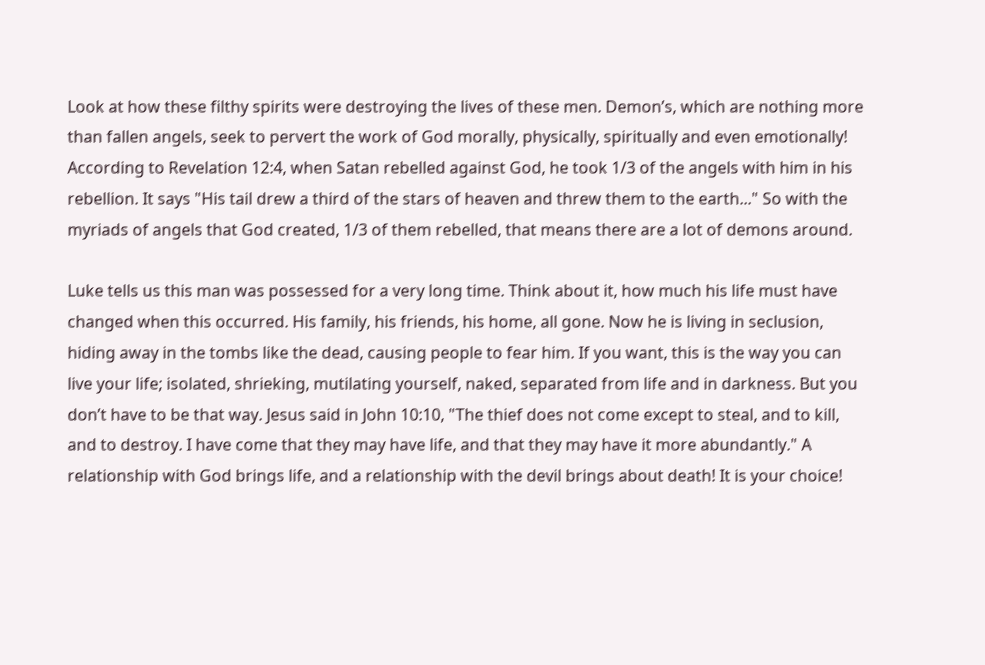Look at how these filthy spirits were destroying the lives of these men. Demon’s, which are nothing more than fallen angels, seek to pervert the work of God morally, physically, spiritually and even emotionally! According to Revelation 12:4, when Satan rebelled against God, he took 1/3 of the angels with him in his rebellion. It says "His tail drew a third of the stars of heaven and threw them to the earth..." So with the myriads of angels that God created, 1/3 of them rebelled, that means there are a lot of demons around.

Luke tells us this man was possessed for a very long time. Think about it, how much his life must have changed when this occurred. His family, his friends, his home, all gone. Now he is living in seclusion, hiding away in the tombs like the dead, causing people to fear him. If you want, this is the way you can live your life; isolated, shrieking, mutilating yourself, naked, separated from life and in darkness. But you don’t have to be that way. Jesus said in John 10:10, "The thief does not come except to steal, and to kill, and to destroy. I have come that they may have life, and that they may have it more abundantly." A relationship with God brings life, and a relationship with the devil brings about death! It is your choice!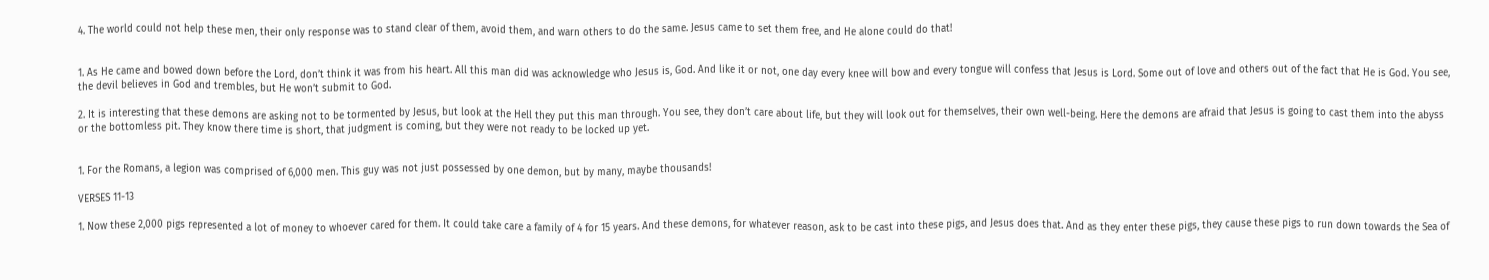4. The world could not help these men, their only response was to stand clear of them, avoid them, and warn others to do the same. Jesus came to set them free, and He alone could do that!


1. As He came and bowed down before the Lord, don’t think it was from his heart. All this man did was acknowledge who Jesus is, God. And like it or not, one day every knee will bow and every tongue will confess that Jesus is Lord. Some out of love and others out of the fact that He is God. You see, the devil believes in God and trembles, but He won’t submit to God.

2. It is interesting that these demons are asking not to be tormented by Jesus, but look at the Hell they put this man through. You see, they don’t care about life, but they will look out for themselves, their own well-being. Here the demons are afraid that Jesus is going to cast them into the abyss or the bottomless pit. They know there time is short, that judgment is coming, but they were not ready to be locked up yet.


1. For the Romans, a legion was comprised of 6,000 men. This guy was not just possessed by one demon, but by many, maybe thousands!

VERSES 11-13

1. Now these 2,000 pigs represented a lot of money to whoever cared for them. It could take care a family of 4 for 15 years. And these demons, for whatever reason, ask to be cast into these pigs, and Jesus does that. And as they enter these pigs, they cause these pigs to run down towards the Sea of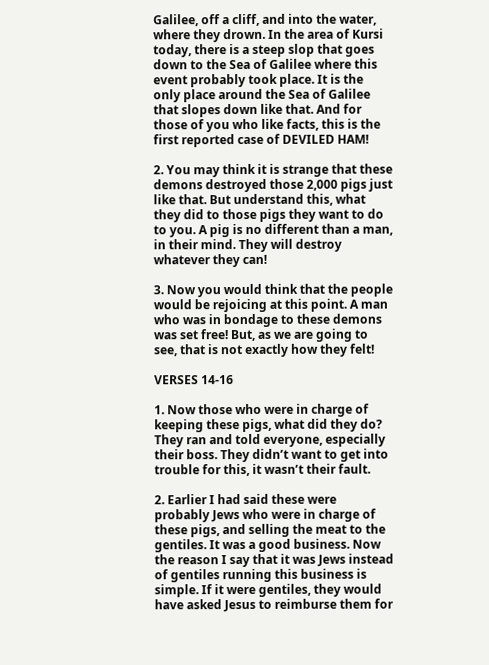Galilee, off a cliff, and into the water, where they drown. In the area of Kursi today, there is a steep slop that goes down to the Sea of Galilee where this event probably took place. It is the only place around the Sea of Galilee that slopes down like that. And for those of you who like facts, this is the first reported case of DEVILED HAM!

2. You may think it is strange that these demons destroyed those 2,000 pigs just like that. But understand this, what they did to those pigs they want to do to you. A pig is no different than a man, in their mind. They will destroy whatever they can!

3. Now you would think that the people would be rejoicing at this point. A man who was in bondage to these demons was set free! But, as we are going to see, that is not exactly how they felt!

VERSES 14-16

1. Now those who were in charge of keeping these pigs, what did they do? They ran and told everyone, especially their boss. They didn’t want to get into trouble for this, it wasn’t their fault.

2. Earlier I had said these were probably Jews who were in charge of these pigs, and selling the meat to the gentiles. It was a good business. Now the reason I say that it was Jews instead of gentiles running this business is simple. If it were gentiles, they would have asked Jesus to reimburse them for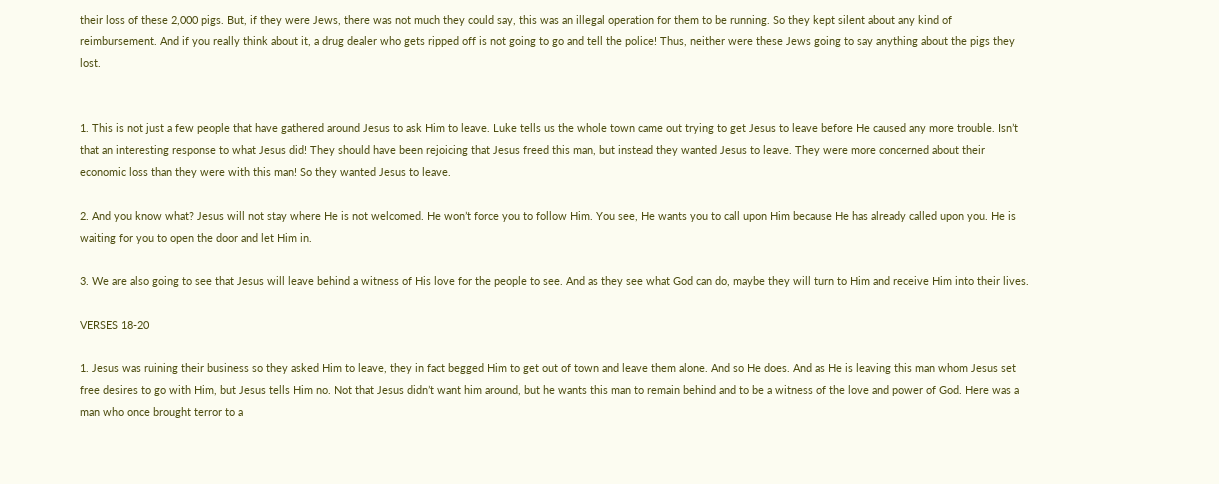their loss of these 2,000 pigs. But, if they were Jews, there was not much they could say, this was an illegal operation for them to be running. So they kept silent about any kind of reimbursement. And if you really think about it, a drug dealer who gets ripped off is not going to go and tell the police! Thus, neither were these Jews going to say anything about the pigs they lost.


1. This is not just a few people that have gathered around Jesus to ask Him to leave. Luke tells us the whole town came out trying to get Jesus to leave before He caused any more trouble. Isn’t that an interesting response to what Jesus did! They should have been rejoicing that Jesus freed this man, but instead they wanted Jesus to leave. They were more concerned about their economic loss than they were with this man! So they wanted Jesus to leave.

2. And you know what? Jesus will not stay where He is not welcomed. He won’t force you to follow Him. You see, He wants you to call upon Him because He has already called upon you. He is waiting for you to open the door and let Him in.

3. We are also going to see that Jesus will leave behind a witness of His love for the people to see. And as they see what God can do, maybe they will turn to Him and receive Him into their lives.

VERSES 18-20

1. Jesus was ruining their business so they asked Him to leave, they in fact begged Him to get out of town and leave them alone. And so He does. And as He is leaving this man whom Jesus set free desires to go with Him, but Jesus tells Him no. Not that Jesus didn’t want him around, but he wants this man to remain behind and to be a witness of the love and power of God. Here was a man who once brought terror to a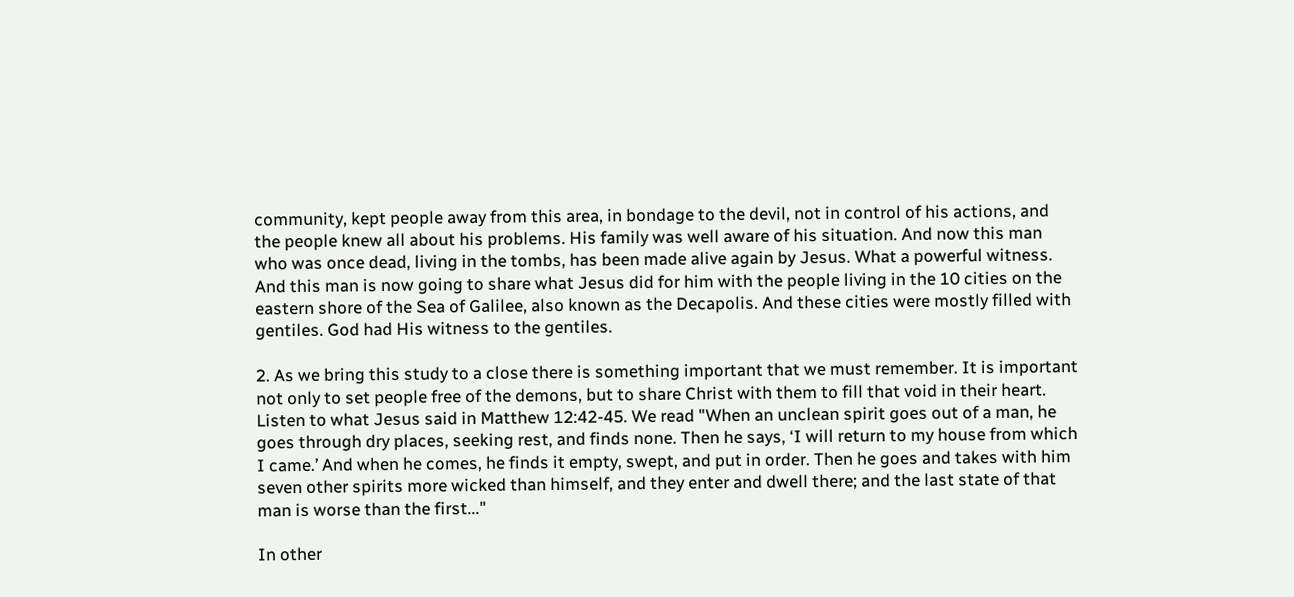community, kept people away from this area, in bondage to the devil, not in control of his actions, and the people knew all about his problems. His family was well aware of his situation. And now this man who was once dead, living in the tombs, has been made alive again by Jesus. What a powerful witness. And this man is now going to share what Jesus did for him with the people living in the 10 cities on the eastern shore of the Sea of Galilee, also known as the Decapolis. And these cities were mostly filled with gentiles. God had His witness to the gentiles.

2. As we bring this study to a close there is something important that we must remember. It is important not only to set people free of the demons, but to share Christ with them to fill that void in their heart. Listen to what Jesus said in Matthew 12:42-45. We read "When an unclean spirit goes out of a man, he goes through dry places, seeking rest, and finds none. Then he says, ‘I will return to my house from which I came.’ And when he comes, he finds it empty, swept, and put in order. Then he goes and takes with him seven other spirits more wicked than himself, and they enter and dwell there; and the last state of that man is worse than the first..."

In other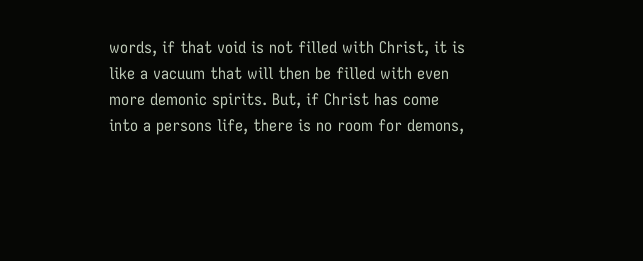words, if that void is not filled with Christ, it is like a vacuum that will then be filled with even more demonic spirits. But, if Christ has come into a persons life, there is no room for demons,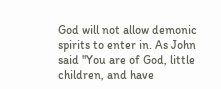God will not allow demonic spirits to enter in. As John said "You are of God, little children, and have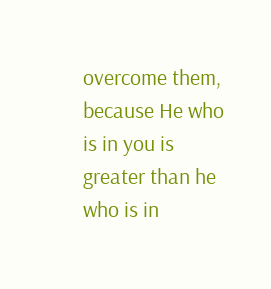overcome them, because He who is in you is greater than he who is in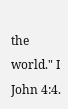the world." I John 4:4.